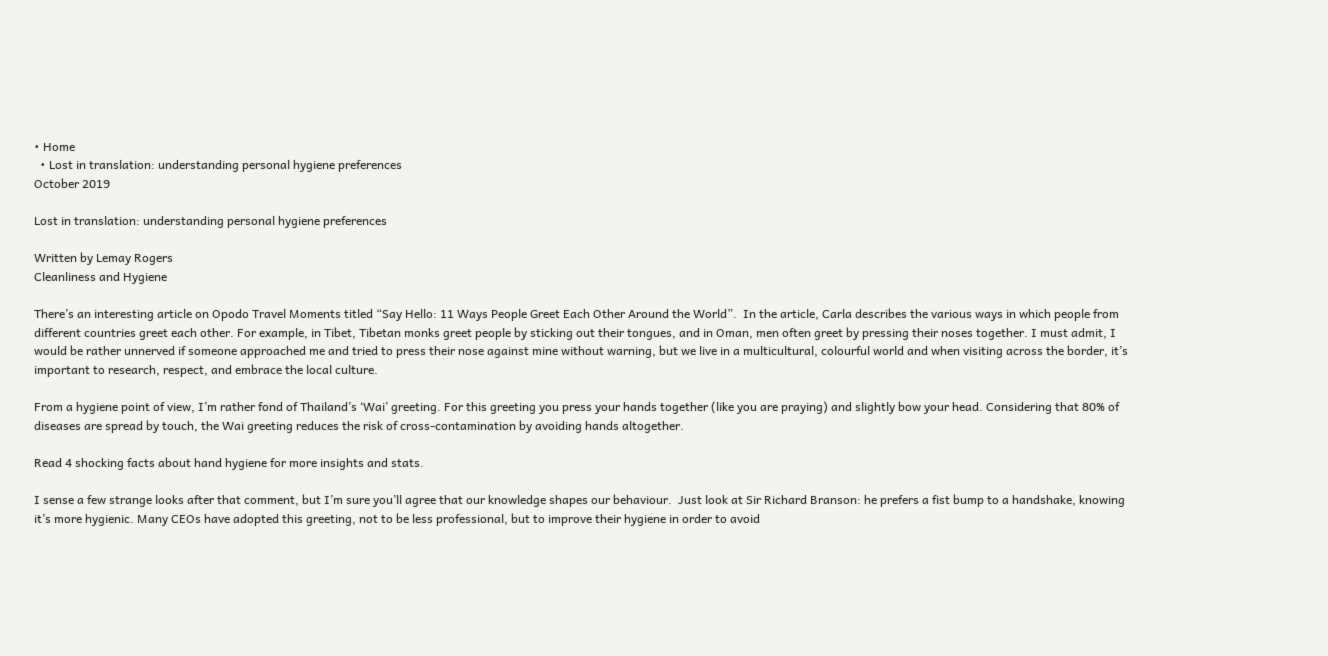• Home
  • Lost in translation: understanding personal hygiene preferences
October 2019

Lost in translation: understanding personal hygiene preferences

Written by Lemay Rogers
Cleanliness and Hygiene

There’s an interesting article on Opodo Travel Moments titled “Say Hello: 11 Ways People Greet Each Other Around the World”.  In the article, Carla describes the various ways in which people from different countries greet each other. For example, in Tibet, Tibetan monks greet people by sticking out their tongues, and in Oman, men often greet by pressing their noses together. I must admit, I would be rather unnerved if someone approached me and tried to press their nose against mine without warning, but we live in a multicultural, colourful world and when visiting across the border, it’s important to research, respect, and embrace the local culture.

From a hygiene point of view, I’m rather fond of Thailand’s ‘Wai’ greeting. For this greeting you press your hands together (like you are praying) and slightly bow your head. Considering that 80% of diseases are spread by touch, the Wai greeting reduces the risk of cross-contamination by avoiding hands altogether.

Read 4 shocking facts about hand hygiene for more insights and stats.

I sense a few strange looks after that comment, but I’m sure you’ll agree that our knowledge shapes our behaviour.  Just look at Sir Richard Branson: he prefers a fist bump to a handshake, knowing it’s more hygienic. Many CEOs have adopted this greeting, not to be less professional, but to improve their hygiene in order to avoid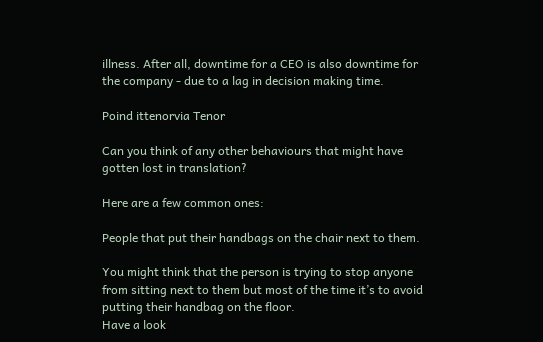illness. After all, downtime for a CEO is also downtime for the company - due to a lag in decision making time.

Poind ittenorvia Tenor

Can you think of any other behaviours that might have gotten lost in translation?

Here are a few common ones:

People that put their handbags on the chair next to them.

You might think that the person is trying to stop anyone from sitting next to them but most of the time it’s to avoid putting their handbag on the floor.
Have a look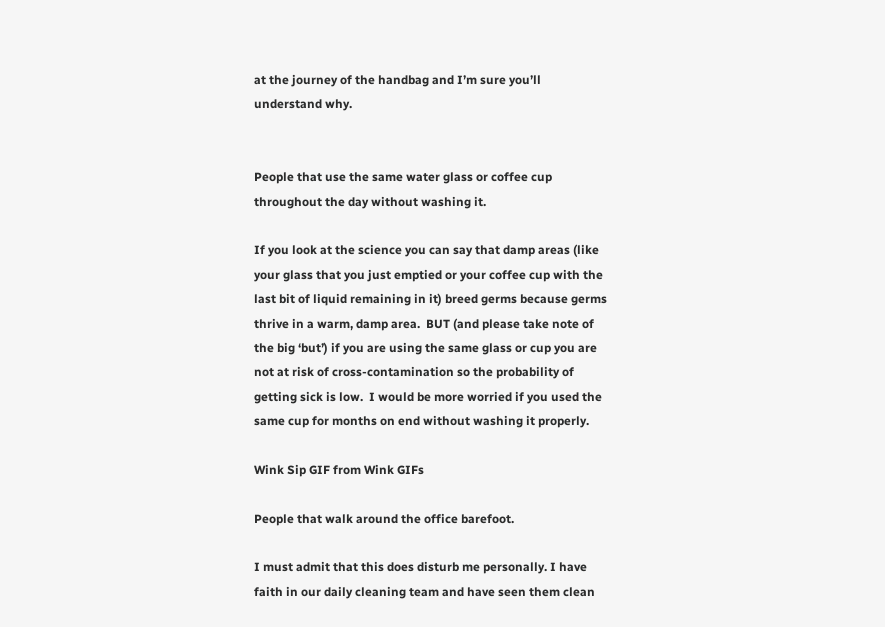at the journey of the handbag and I’m sure you’ll understand why.


People that use the same water glass or coffee cup throughout the day without washing it.

If you look at the science you can say that damp areas (like your glass that you just emptied or your coffee cup with the last bit of liquid remaining in it) breed germs because germs thrive in a warm, damp area.  BUT (and please take note of the big ‘but’) if you are using the same glass or cup you are not at risk of cross-contamination so the probability of getting sick is low.  I would be more worried if you used the same cup for months on end without washing it properly.

Wink Sip GIF from Wink GIFs

People that walk around the office barefoot.

I must admit that this does disturb me personally. I have faith in our daily cleaning team and have seen them clean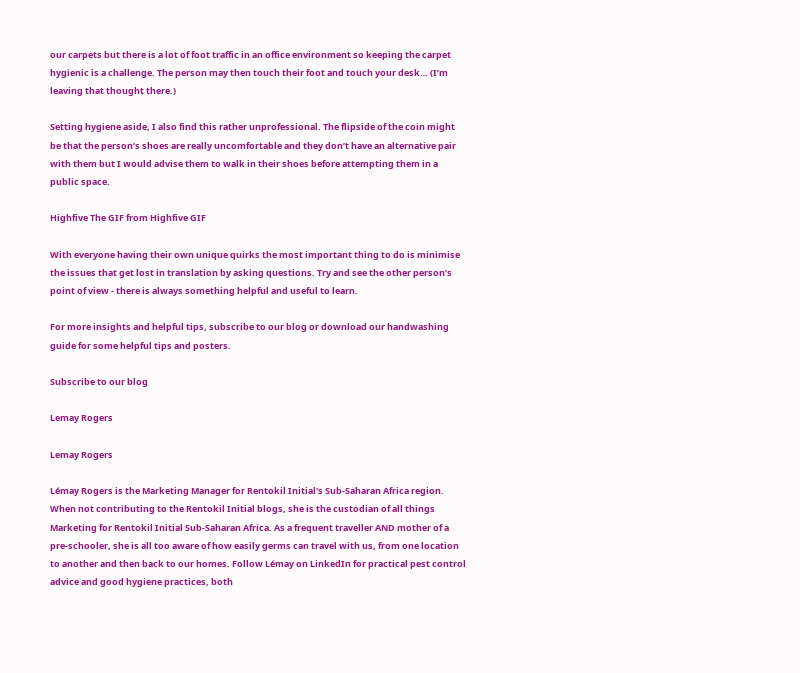our carpets but there is a lot of foot traffic in an office environment so keeping the carpet hygienic is a challenge. The person may then touch their foot and touch your desk… (I’m leaving that thought there.)

Setting hygiene aside, I also find this rather unprofessional. The flipside of the coin might be that the person’s shoes are really uncomfortable and they don’t have an alternative pair with them but I would advise them to walk in their shoes before attempting them in a public space.

Highfive The GIF from Highfive GIF

With everyone having their own unique quirks the most important thing to do is minimise the issues that get lost in translation by asking questions. Try and see the other person’s point of view - there is always something helpful and useful to learn.

For more insights and helpful tips, subscribe to our blog or download our handwashing guide for some helpful tips and posters.

Subscribe to our blog

Lemay Rogers

Lemay Rogers

Lémay Rogers is the Marketing Manager for Rentokil Initial's Sub-Saharan Africa region. When not contributing to the Rentokil Initial blogs, she is the custodian of all things Marketing for Rentokil Initial Sub-Saharan Africa. As a frequent traveller AND mother of a pre-schooler, she is all too aware of how easily germs can travel with us, from one location to another and then back to our homes. Follow Lémay on LinkedIn for practical pest control advice and good hygiene practices, both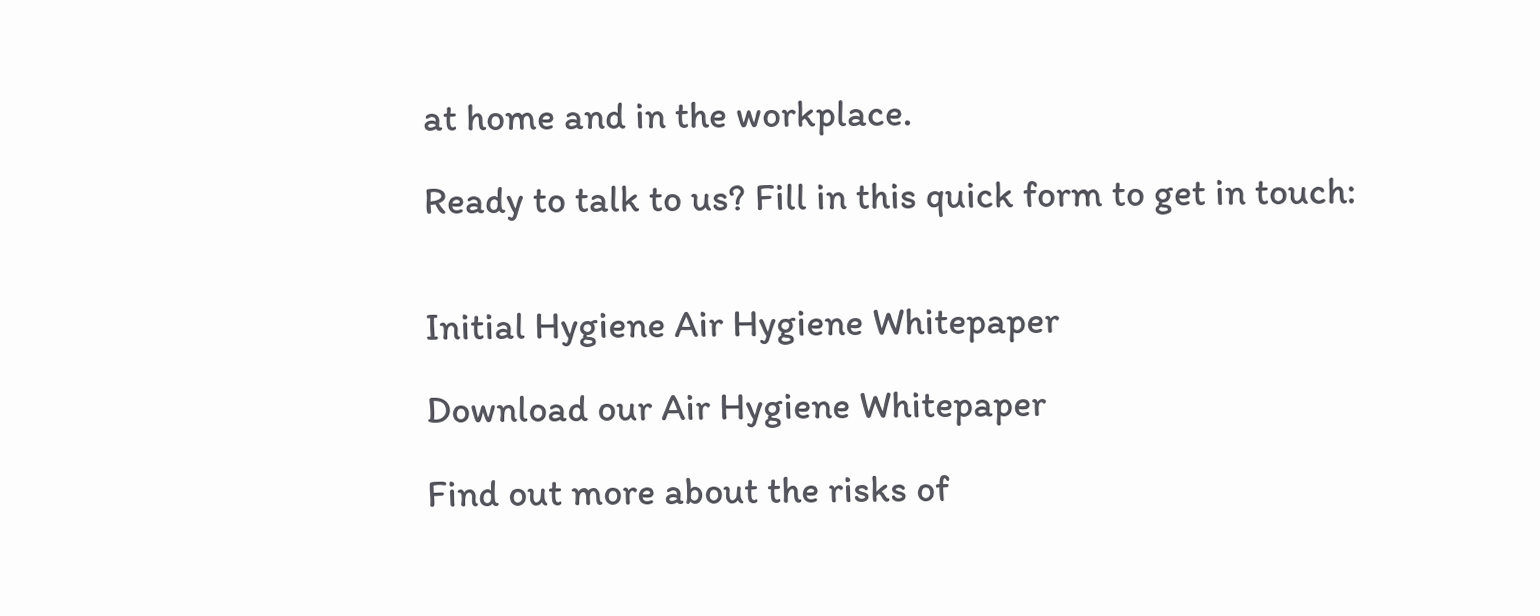at home and in the workplace.

Ready to talk to us? Fill in this quick form to get in touch:


Initial Hygiene Air Hygiene Whitepaper

Download our Air Hygiene Whitepaper

Find out more about the risks of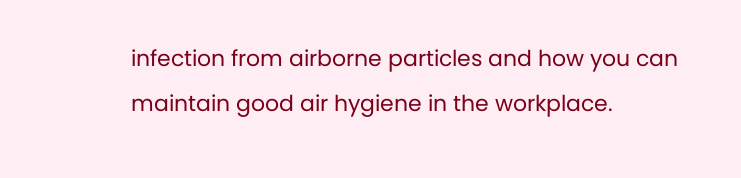infection from airborne particles and how you can maintain good air hygiene in the workplace.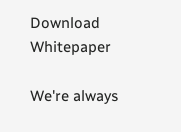Download Whitepaper

We're always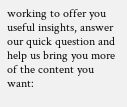working to offer you useful insights, answer our quick question and help us bring you more of the content you want: